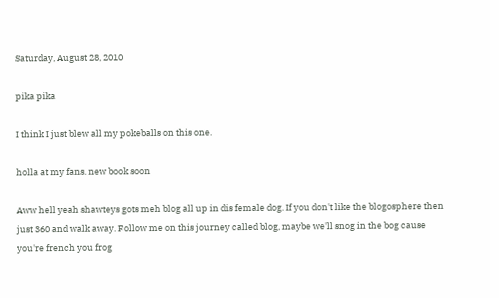Saturday, August 28, 2010

pika pika

I think I just blew all my pokeballs on this one.

holla at my fans. new book soon

Aww hell yeah shawteys gots meh blog all up in dis female dog. If you don't like the blogosphere then just 360 and walk away. Follow me on this journey called blog, maybe we'll snog in the bog cause you're french you frog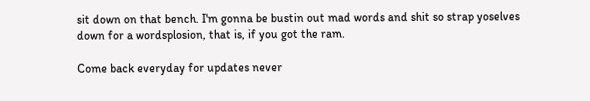sit down on that bench. I'm gonna be bustin out mad words and shit so strap yoselves down for a wordsplosion, that is, if you got the ram.

Come back everyday for updates never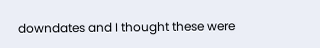downdates and I thought these were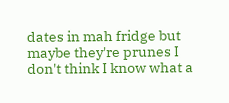dates in mah fridge but maybe they're prunes I don't think I know what a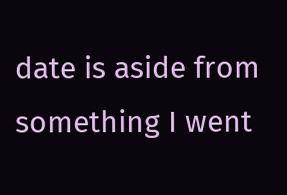date is aside from something I went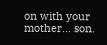on with your mother... son.